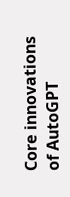Core innovations of AutoGPT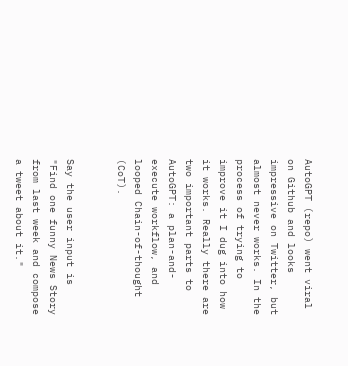AutoGPT (repo) went viral on Github and looks impressive on Twitter, but almost never works. In the process of trying to improve it I dug into how it works. Really there are two important parts to AutoGPT: a plan-and-execute workflow, and looped Chain-of-thought (CoT).


Say the user input is "Find one funny News Story from last week and compose a tweet about it."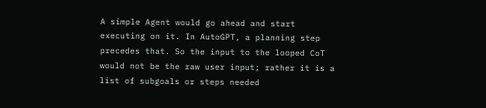A simple Agent would go ahead and start executing on it. In AutoGPT, a planning step precedes that. So the input to the looped CoT would not be the raw user input; rather it is a list of subgoals or steps needed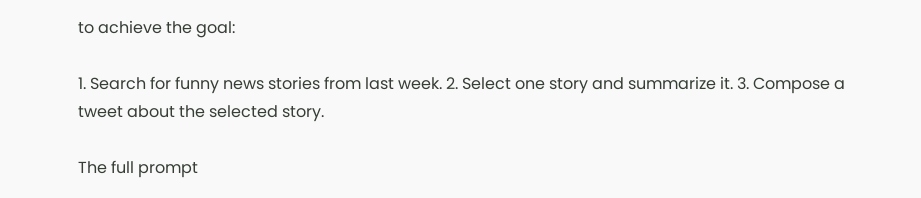to achieve the goal:

1. Search for funny news stories from last week. 2. Select one story and summarize it. 3. Compose a tweet about the selected story.

The full prompt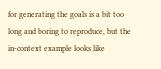for generating the goals is a bit too long and boring to reproduce, but the in-context example looks like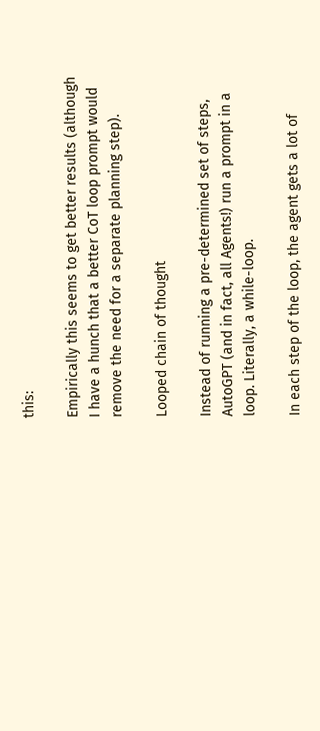this:

Empirically this seems to get better results (although I have a hunch that a better CoT loop prompt would remove the need for a separate planning step).

Looped chain of thought

Instead of running a pre-determined set of steps, AutoGPT (and in fact, all Agents!) run a prompt in a loop. Literally, a while-loop.

In each step of the loop, the agent gets a lot of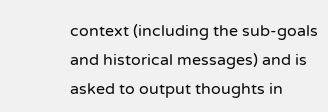context (including the sub-goals and historical messages) and is asked to output thoughts in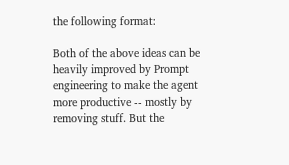the following format:

Both of the above ideas can be heavily improved by Prompt engineering to make the agent more productive -- mostly by removing stuff. But the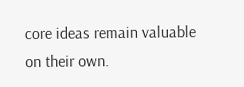core ideas remain valuable on their own.